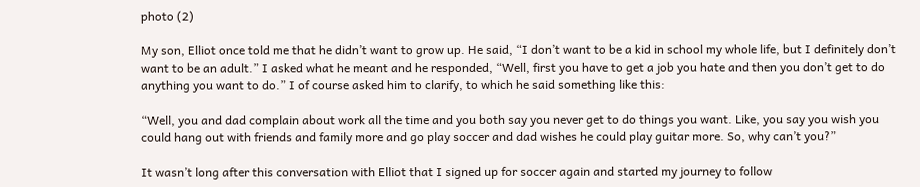photo (2)

My son, Elliot once told me that he didn’t want to grow up. He said, “I don’t want to be a kid in school my whole life, but I definitely don’t want to be an adult.” I asked what he meant and he responded, “Well, first you have to get a job you hate and then you don’t get to do anything you want to do.” I of course asked him to clarify, to which he said something like this:

“Well, you and dad complain about work all the time and you both say you never get to do things you want. Like, you say you wish you could hang out with friends and family more and go play soccer and dad wishes he could play guitar more. So, why can’t you?”

It wasn’t long after this conversation with Elliot that I signed up for soccer again and started my journey to follow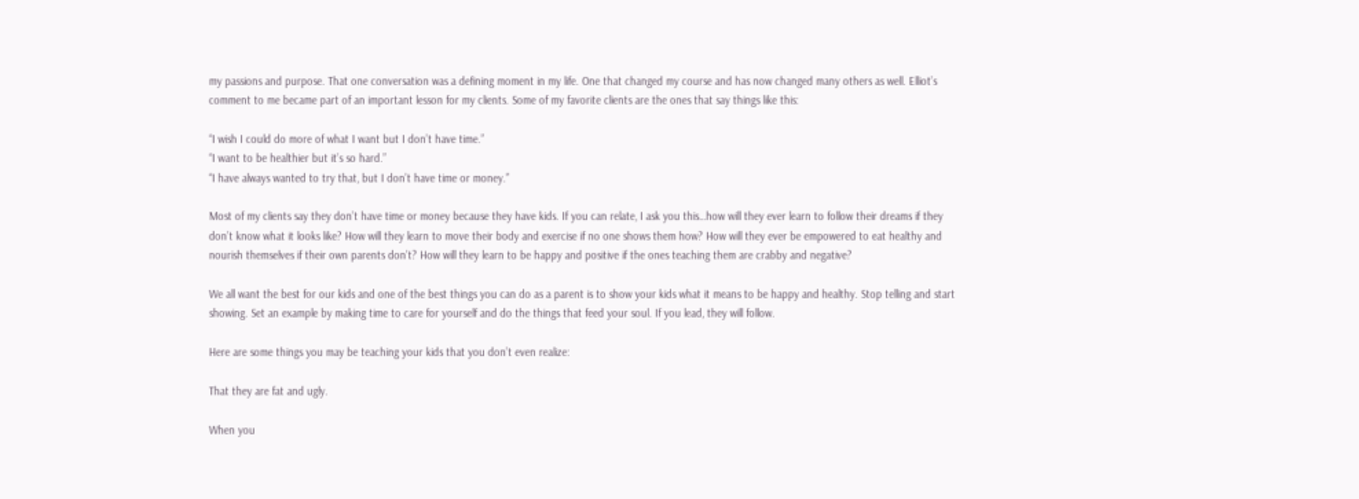my passions and purpose. That one conversation was a defining moment in my life. One that changed my course and has now changed many others as well. Elliot’s comment to me became part of an important lesson for my clients. Some of my favorite clients are the ones that say things like this:

“I wish I could do more of what I want but I don’t have time.”
“I want to be healthier but it’s so hard.”
“I have always wanted to try that, but I don’t have time or money.”

Most of my clients say they don’t have time or money because they have kids. If you can relate, I ask you this…how will they ever learn to follow their dreams if they don’t know what it looks like? How will they learn to move their body and exercise if no one shows them how? How will they ever be empowered to eat healthy and nourish themselves if their own parents don’t? How will they learn to be happy and positive if the ones teaching them are crabby and negative?

We all want the best for our kids and one of the best things you can do as a parent is to show your kids what it means to be happy and healthy. Stop telling and start showing. Set an example by making time to care for yourself and do the things that feed your soul. If you lead, they will follow.

Here are some things you may be teaching your kids that you don’t even realize:

That they are fat and ugly.

When you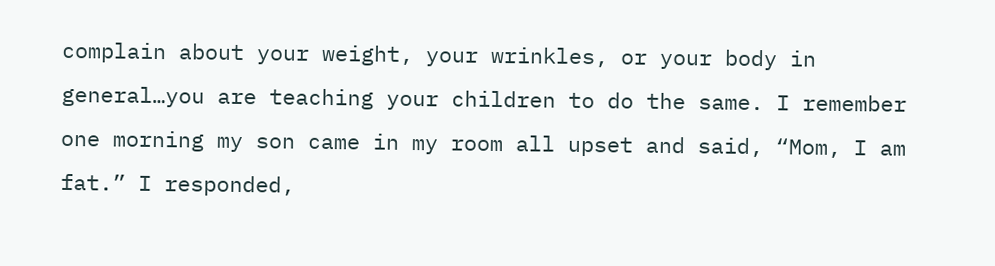complain about your weight, your wrinkles, or your body in general…you are teaching your children to do the same. I remember one morning my son came in my room all upset and said, “Mom, I am fat.” I responded,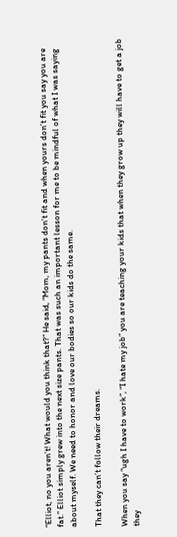“Elliot, no you aren’t! What would you think that?” He said, “Mom, my pants don’t fit and when yours don’t fit you say you are fat.” Elliot simply grew into the next size pants. That was such an important lesson for me to be mindful of what I was saying about myself. We need to honor and love our bodies so our kids do the same.

That they can’t follow their dreams.

When you say “ugh I have to work”, “I hate my job” you are teaching your kids that when they grow up they will have to get a job they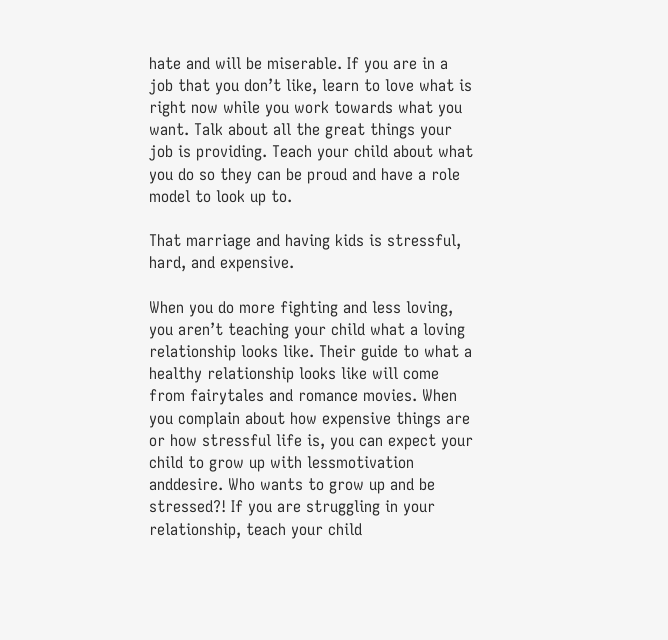hate and will be miserable. If you are in a job that you don’t like, learn to love what is right now while you work towards what you want. Talk about all the great things your job is providing. Teach your child about what you do so they can be proud and have a role model to look up to.

That marriage and having kids is stressful, hard, and expensive.

When you do more fighting and less loving, you aren’t teaching your child what a loving relationship looks like. Their guide to what a healthy relationship looks like will come from fairytales and romance movies. When you complain about how expensive things are or how stressful life is, you can expect your child to grow up with lessmotivation anddesire. Who wants to grow up and be stressed?! If you are struggling in your relationship, teach your child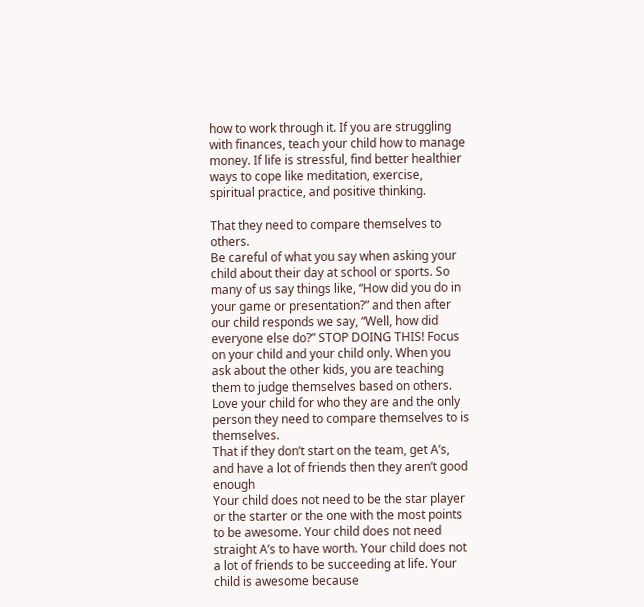how to work through it. If you are struggling with finances, teach your child how to manage money. If life is stressful, find better healthier ways to cope like meditation, exercise, spiritual practice, and positive thinking.

That they need to compare themselves to others.
Be careful of what you say when asking your child about their day at school or sports. So many of us say things like, “How did you do in your game or presentation?” and then after our child responds we say, “Well, how did everyone else do?” STOP DOING THIS! Focus on your child and your child only. When you ask about the other kids, you are teaching them to judge themselves based on others. Love your child for who they are and the only person they need to compare themselves to is themselves.
That if they don’t start on the team, get A’s, and have a lot of friends then they aren’t good enough
Your child does not need to be the star player or the starter or the one with the most points to be awesome. Your child does not need straight A’s to have worth. Your child does not a lot of friends to be succeeding at life. Your child is awesome because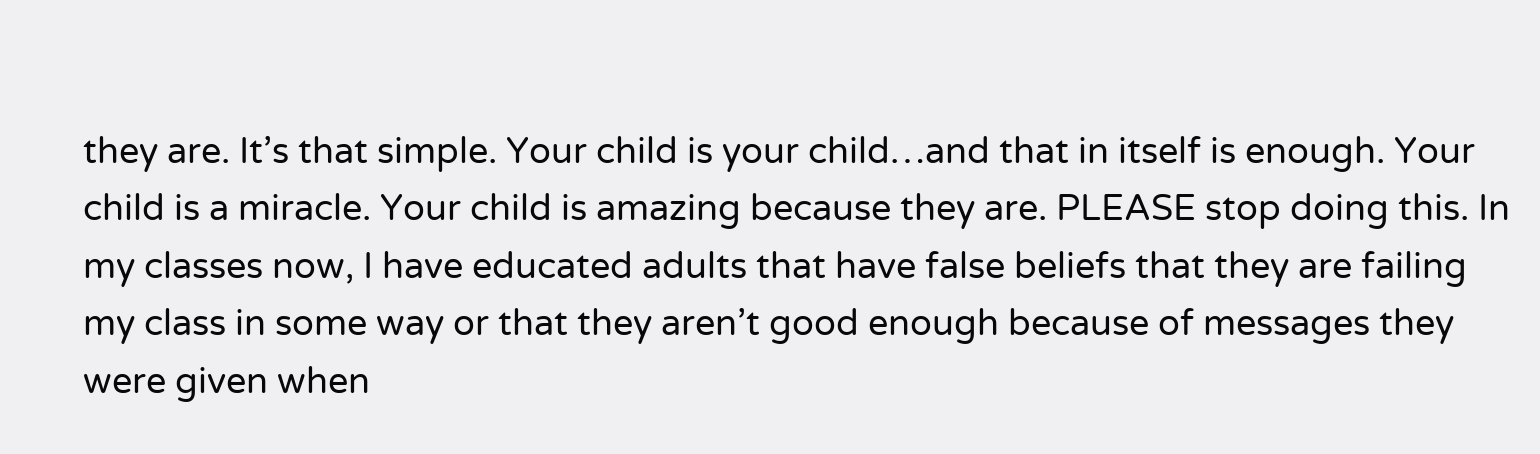they are. It’s that simple. Your child is your child…and that in itself is enough. Your child is a miracle. Your child is amazing because they are. PLEASE stop doing this. In my classes now, I have educated adults that have false beliefs that they are failing my class in some way or that they aren’t good enough because of messages they were given when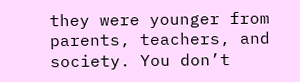they were younger from parents, teachers, and society. You don’t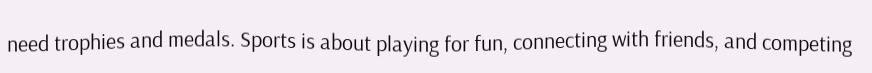need trophies and medals. Sports is about playing for fun, connecting with friends, and competing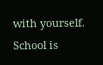with yourself. School is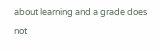about learning and a grade does not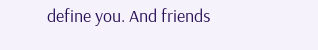define you. And friends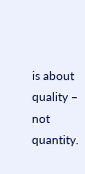is about quality – not quantity.